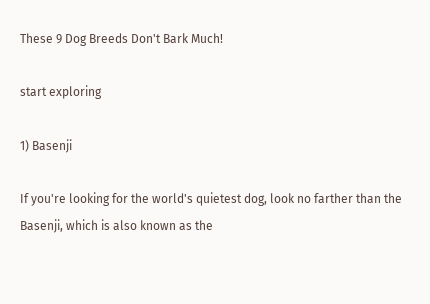These 9 Dog Breeds Don't Bark Much!

start exploring

1) Basenji

If you're looking for the world's quietest dog, look no farther than the Basenji, which is also known as the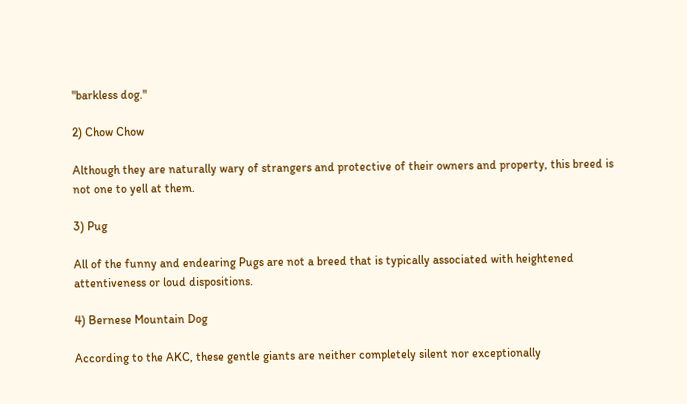"barkless dog."

2) Chow Chow

Although they are naturally wary of strangers and protective of their owners and property, this breed is not one to yell at them.

3) Pug

All of the funny and endearing Pugs are not a breed that is typically associated with heightened attentiveness or loud dispositions.

4) Bernese Mountain Dog

According to the AKC, these gentle giants are neither completely silent nor exceptionally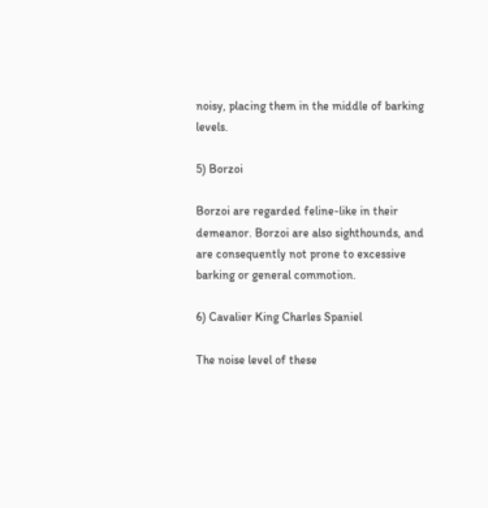noisy, placing them in the middle of barking levels.

5) Borzoi

Borzoi are regarded feline-like in their demeanor. Borzoi are also sighthounds, and are consequently not prone to excessive barking or general commotion.

6) Cavalier King Charles Spaniel

The noise level of these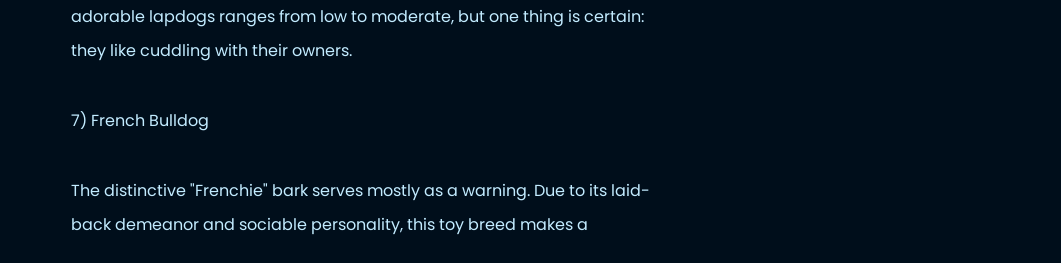adorable lapdogs ranges from low to moderate, but one thing is certain: they like cuddling with their owners.

7) French Bulldog

The distinctive "Frenchie" bark serves mostly as a warning. Due to its laid-back demeanor and sociable personality, this toy breed makes a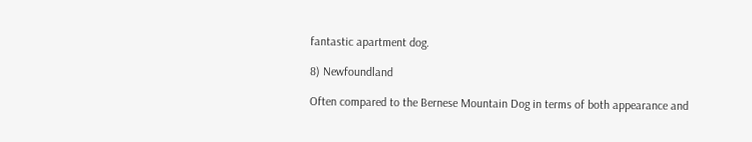fantastic apartment dog.

8) Newfoundland

Often compared to the Bernese Mountain Dog in terms of both appearance and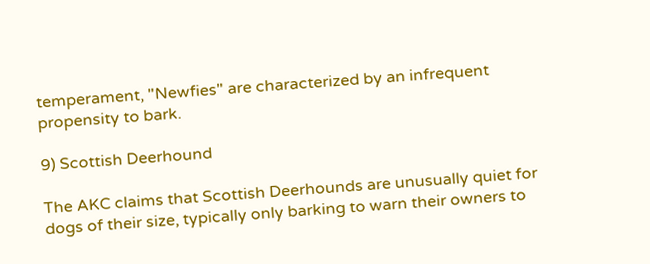temperament, "Newfies" are characterized by an infrequent propensity to bark.

9) Scottish Deerhound

The AKC claims that Scottish Deerhounds are unusually quiet for dogs of their size, typically only barking to warn their owners to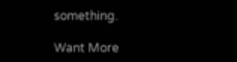something.

Want More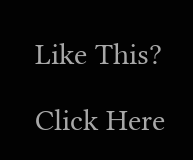Like This?

Click Here